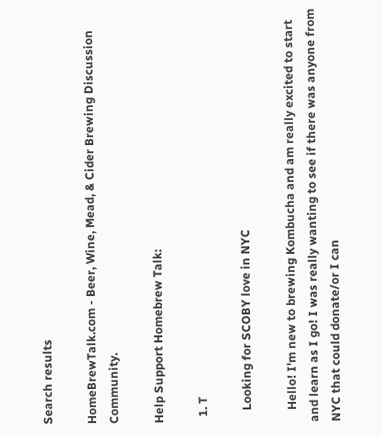Search results

HomeBrewTalk.com - Beer, Wine, Mead, & Cider Brewing Discussion Community.

Help Support Homebrew Talk:

  1. T

    Looking for SCOBY love in NYC

    Hello! I'm new to brewing Kombucha and am really excited to start and learn as I go! I was really wanting to see if there was anyone from NYC that could donate/or I can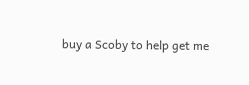buy a Scoby to help get me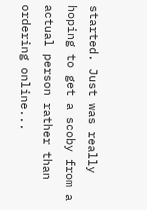started. Just was really hoping to get a scoby from a actual person rather than ordering online...